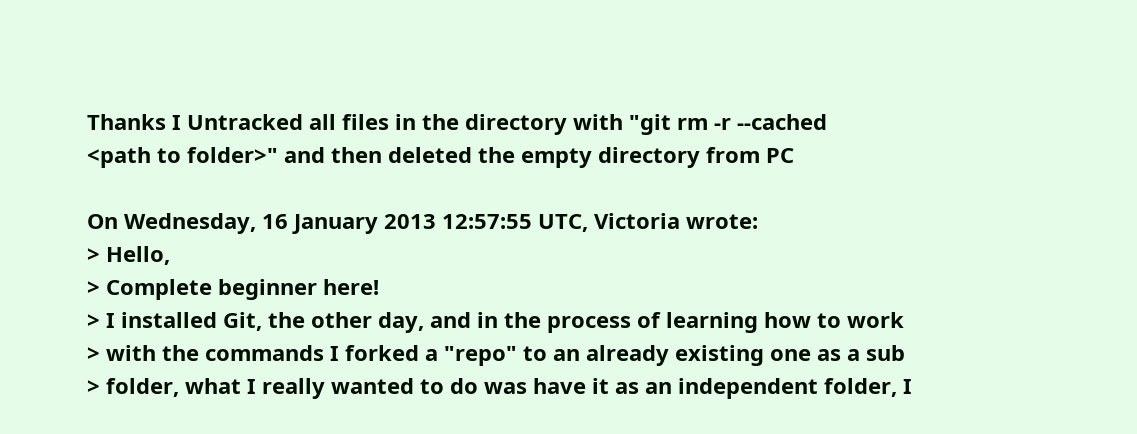Thanks I Untracked all files in the directory with "git rm -r --cached
<path to folder>" and then deleted the empty directory from PC

On Wednesday, 16 January 2013 12:57:55 UTC, Victoria wrote:
> Hello,
> Complete beginner here!
> I installed Git, the other day, and in the process of learning how to work
> with the commands I forked a "repo" to an already existing one as a sub
> folder, what I really wanted to do was have it as an independent folder, I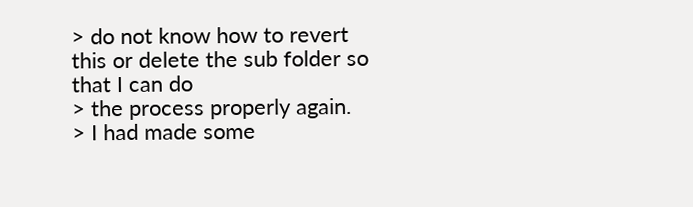> do not know how to revert this or delete the sub folder so that I can do
> the process properly again.
> I had made some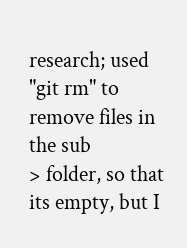research; used  "git rm" to remove files in the sub
> folder, so that its empty, but I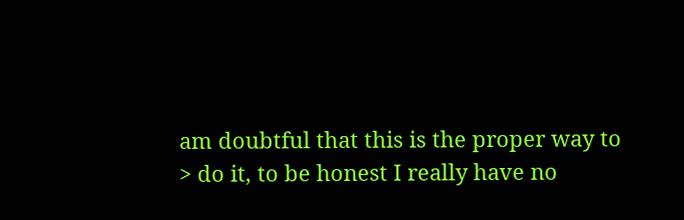am doubtful that this is the proper way to
> do it, to be honest I really have no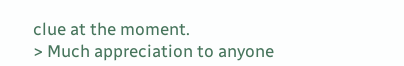clue at the moment.
> Much appreciation to anyone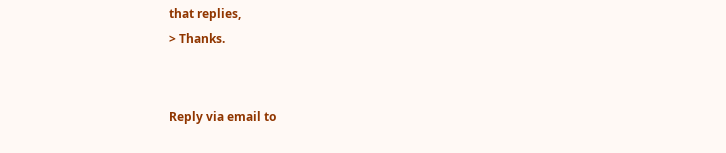that replies,
> Thanks.


Reply via email to